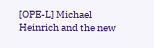[OPE-L] Michael Heinrich and the new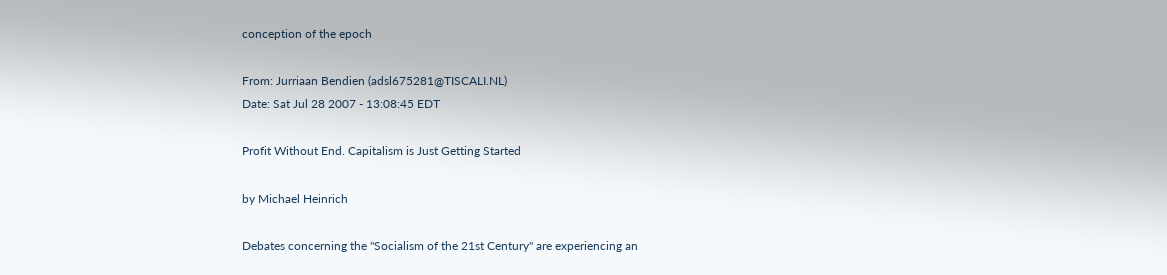conception of the epoch

From: Jurriaan Bendien (adsl675281@TISCALI.NL)
Date: Sat Jul 28 2007 - 13:08:45 EDT

Profit Without End. Capitalism is Just Getting Started

by Michael Heinrich

Debates concerning the "Socialism of the 21st Century" are experiencing an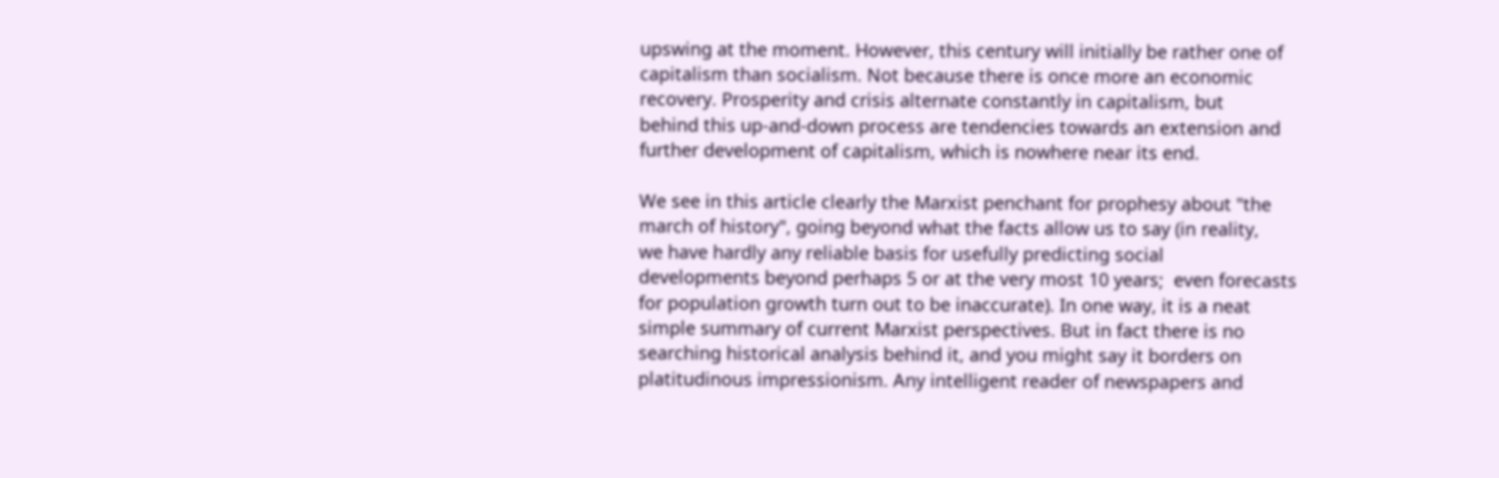upswing at the moment. However, this century will initially be rather one of
capitalism than socialism. Not because there is once more an economic
recovery. Prosperity and crisis alternate constantly in capitalism, but
behind this up-and-down process are tendencies towards an extension and
further development of capitalism, which is nowhere near its end.

We see in this article clearly the Marxist penchant for prophesy about "the
march of history", going beyond what the facts allow us to say (in reality,
we have hardly any reliable basis for usefully predicting social
developments beyond perhaps 5 or at the very most 10 years;  even forecasts
for population growth turn out to be inaccurate). In one way, it is a neat
simple summary of current Marxist perspectives. But in fact there is no
searching historical analysis behind it, and you might say it borders on
platitudinous impressionism. Any intelligent reader of newspapers and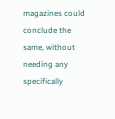magazines could conclude the same, without needing any specifically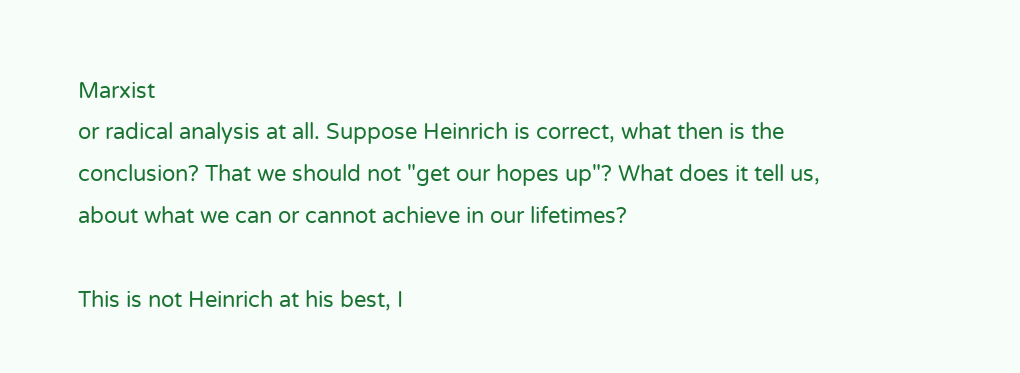Marxist
or radical analysis at all. Suppose Heinrich is correct, what then is the
conclusion? That we should not "get our hopes up"? What does it tell us,
about what we can or cannot achieve in our lifetimes?

This is not Heinrich at his best, I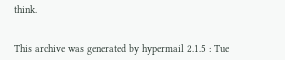think.


This archive was generated by hypermail 2.1.5 : Tue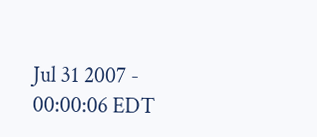Jul 31 2007 - 00:00:06 EDT